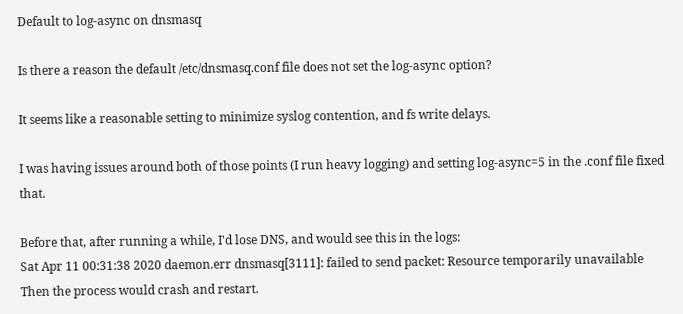Default to log-async on dnsmasq

Is there a reason the default /etc/dnsmasq.conf file does not set the log-async option?

It seems like a reasonable setting to minimize syslog contention, and fs write delays.

I was having issues around both of those points (I run heavy logging) and setting log-async=5 in the .conf file fixed that.

Before that, after running a while, I'd lose DNS, and would see this in the logs:
Sat Apr 11 00:31:38 2020 daemon.err dnsmasq[3111]: failed to send packet: Resource temporarily unavailable
Then the process would crash and restart.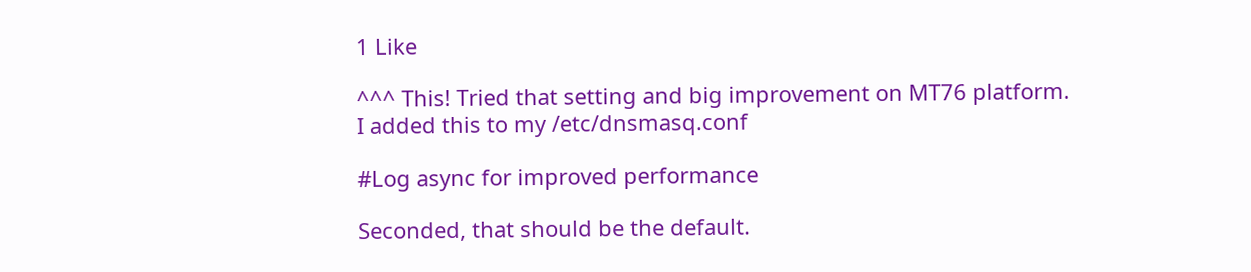1 Like

^^^ This! Tried that setting and big improvement on MT76 platform.
I added this to my /etc/dnsmasq.conf

#Log async for improved performance

Seconded, that should be the default.